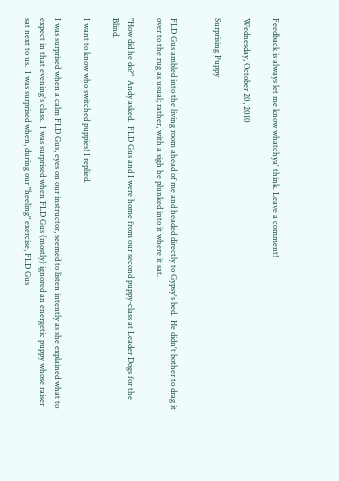Feedback is always let me know whatchya' think. Leave a comment!

Wednesday, October 20, 2010

Surprising Puppy


FLD Gus ambled into the living room ahead of me and headed directly to Gypsy's bed.  He didn't bother to drag it over to the rug as usual; rather, with a sigh he plunked into it where it sat.

"How did he do?"  Andy asked.  FLD Gus and I were home from our second puppy-class at Leader Dogs for the Blind.

I want to know who switched puppies! I replied.

I was surprised when a calm FLD Gus, eyes on our instructor, seemed to listen intently as she explained what to expect in that evening's class.  I was surprised when FLD Gus (mostly) ignored an energetic puppy whose raiser sat next to us.  I was surprised when, during our "heeling" exercise, FLD Gus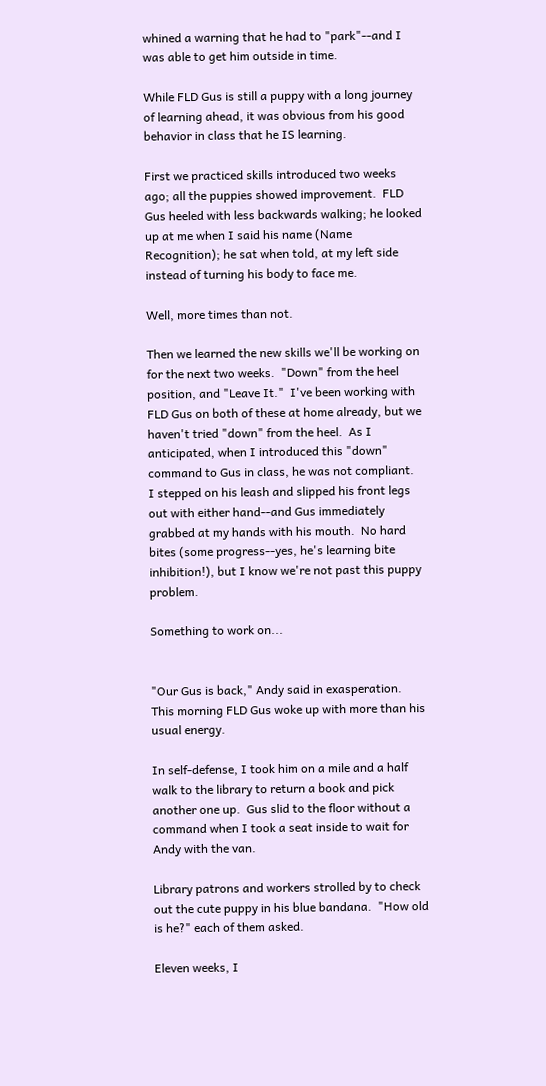whined a warning that he had to "park"--and I was able to get him outside in time.

While FLD Gus is still a puppy with a long journey of learning ahead, it was obvious from his good behavior in class that he IS learning.

First we practiced skills introduced two weeks ago; all the puppies showed improvement.  FLD Gus heeled with less backwards walking; he looked up at me when I said his name (Name Recognition); he sat when told, at my left side instead of turning his body to face me.

Well, more times than not.

Then we learned the new skills we'll be working on for the next two weeks.  "Down" from the heel position, and "Leave It."  I've been working with FLD Gus on both of these at home already, but we haven't tried "down" from the heel.  As I anticipated, when I introduced this "down" command to Gus in class, he was not compliant.  I stepped on his leash and slipped his front legs out with either hand--and Gus immediately grabbed at my hands with his mouth.  No hard bites (some progress--yes, he's learning bite inhibition!), but I know we're not past this puppy problem.

Something to work on...


"Our Gus is back," Andy said in exasperation.  This morning FLD Gus woke up with more than his usual energy.

In self-defense, I took him on a mile and a half walk to the library to return a book and pick another one up.  Gus slid to the floor without a command when I took a seat inside to wait for Andy with the van.

Library patrons and workers strolled by to check out the cute puppy in his blue bandana.  "How old is he?" each of them asked.

Eleven weeks, I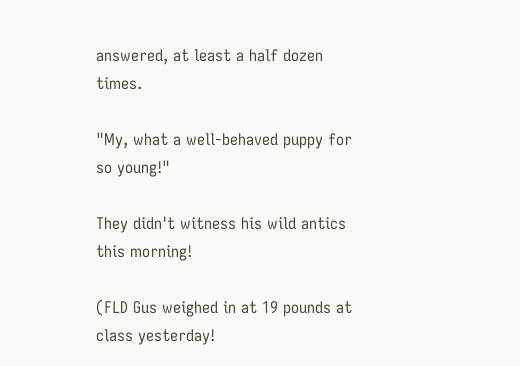answered, at least a half dozen times.

"My, what a well-behaved puppy for so young!"

They didn't witness his wild antics this morning!

(FLD Gus weighed in at 19 pounds at class yesterday!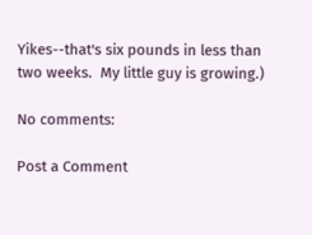Yikes--that's six pounds in less than two weeks.  My little guy is growing.)

No comments:

Post a Comment